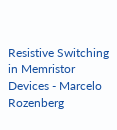Resistive Switching in Memristor Devices - Marcelo Rozenberg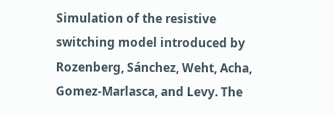Simulation of the resistive switching model introduced by Rozenberg, Sánchez, Weht, Acha, Gomez-Marlasca, and Levy. The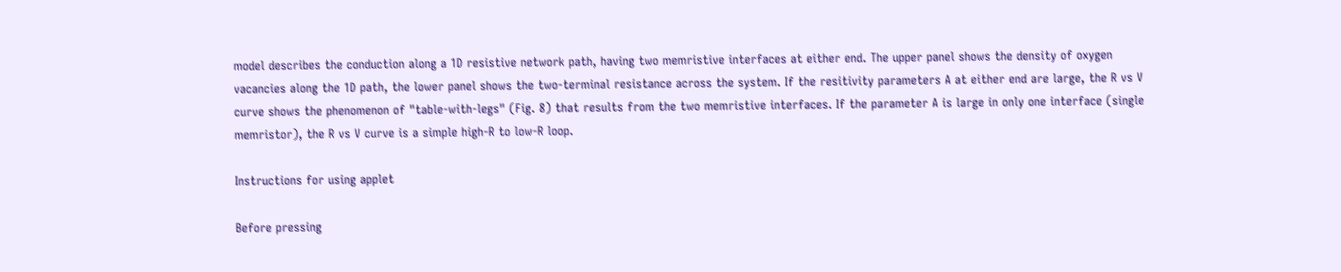model describes the conduction along a 1D resistive network path, having two memristive interfaces at either end. The upper panel shows the density of oxygen vacancies along the 1D path, the lower panel shows the two-terminal resistance across the system. If the resitivity parameters A at either end are large, the R vs V curve shows the phenomenon of "table-with-legs" (Fig. 8) that results from the two memristive interfaces. If the parameter A is large in only one interface (single memristor), the R vs V curve is a simple high-R to low-R loop.

Instructions for using applet

Before pressing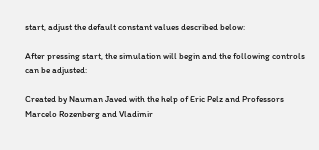start, adjust the default constant values described below:

After pressing start, the simulation will begin and the following controls can be adjusted:

Created by Nauman Javed with the help of Eric Pelz and Professors Marcelo Rozenberg and Vladimir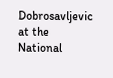Dobrosavljevic at the National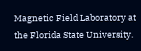Magnetic Field Laboratory at the Florida State University.